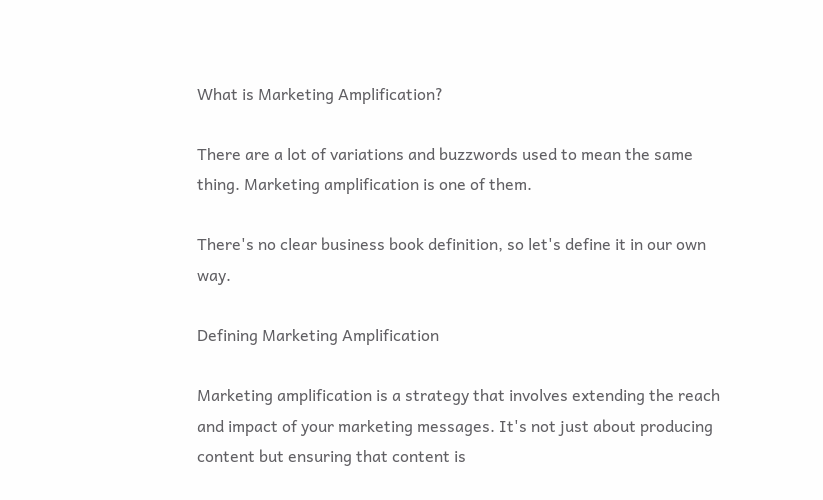What is Marketing Amplification?

There are a lot of variations and buzzwords used to mean the same thing. Marketing amplification is one of them.

There's no clear business book definition, so let's define it in our own way.

Defining Marketing Amplification

Marketing amplification is a strategy that involves extending the reach and impact of your marketing messages. It's not just about producing content but ensuring that content is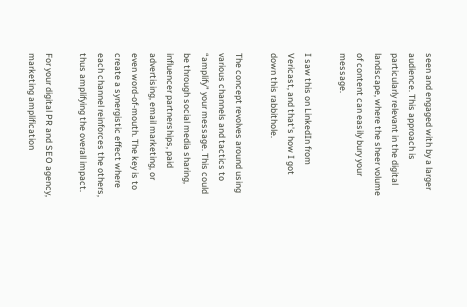seen and engaged with by a larger audience. This approach is particularly relevant in the digital landscape, where the sheer volume of content can easily bury your message.

I saw this on LinkedIn from Vericast, and that's how I got down this rabbithole.

The concept revolves around using various channels and tactics to “amplify” your message. This could be through social media sharing, influencer partnerships, paid advertising, email marketing, or even word-of-mouth. The key is to create a synergistic effect where each channel reinforces the others, thus amplifying the overall impact.

For your digital PR and SEO agency, marketing amplification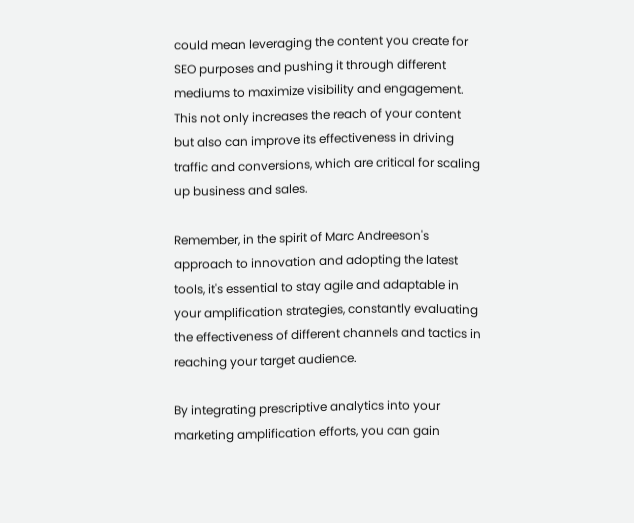could mean leveraging the content you create for SEO purposes and pushing it through different mediums to maximize visibility and engagement. This not only increases the reach of your content but also can improve its effectiveness in driving traffic and conversions, which are critical for scaling up business and sales.

Remember, in the spirit of Marc Andreeson's approach to innovation and adopting the latest tools, it's essential to stay agile and adaptable in your amplification strategies, constantly evaluating the effectiveness of different channels and tactics in reaching your target audience.

By integrating prescriptive analytics into your marketing amplification efforts, you can gain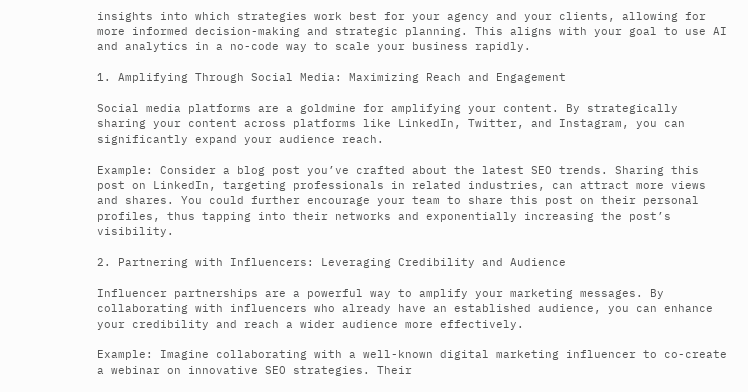insights into which strategies work best for your agency and your clients, allowing for more informed decision-making and strategic planning. This aligns with your goal to use AI and analytics in a no-code way to scale your business rapidly.

1. Amplifying Through Social Media: Maximizing Reach and Engagement

Social media platforms are a goldmine for amplifying your content. By strategically sharing your content across platforms like LinkedIn, Twitter, and Instagram, you can significantly expand your audience reach.

Example: Consider a blog post you’ve crafted about the latest SEO trends. Sharing this post on LinkedIn, targeting professionals in related industries, can attract more views and shares. You could further encourage your team to share this post on their personal profiles, thus tapping into their networks and exponentially increasing the post’s visibility.

2. Partnering with Influencers: Leveraging Credibility and Audience

Influencer partnerships are a powerful way to amplify your marketing messages. By collaborating with influencers who already have an established audience, you can enhance your credibility and reach a wider audience more effectively.

Example: Imagine collaborating with a well-known digital marketing influencer to co-create a webinar on innovative SEO strategies. Their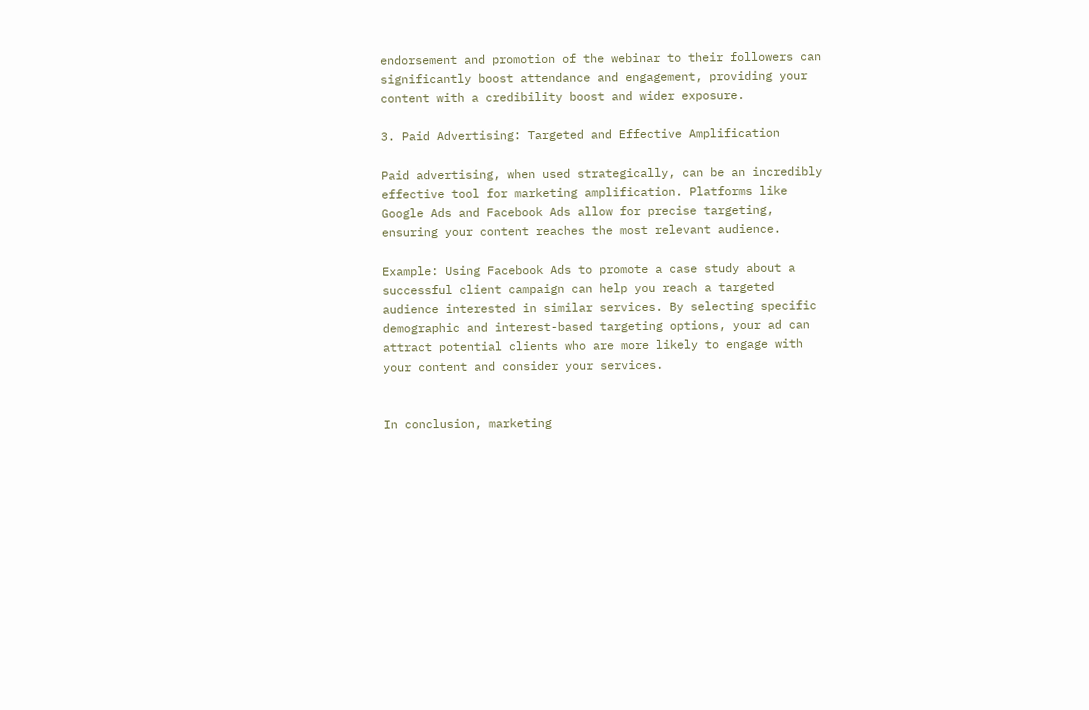endorsement and promotion of the webinar to their followers can significantly boost attendance and engagement, providing your content with a credibility boost and wider exposure.

3. Paid Advertising: Targeted and Effective Amplification

Paid advertising, when used strategically, can be an incredibly effective tool for marketing amplification. Platforms like Google Ads and Facebook Ads allow for precise targeting, ensuring your content reaches the most relevant audience.

Example: Using Facebook Ads to promote a case study about a successful client campaign can help you reach a targeted audience interested in similar services. By selecting specific demographic and interest-based targeting options, your ad can attract potential clients who are more likely to engage with your content and consider your services.


In conclusion, marketing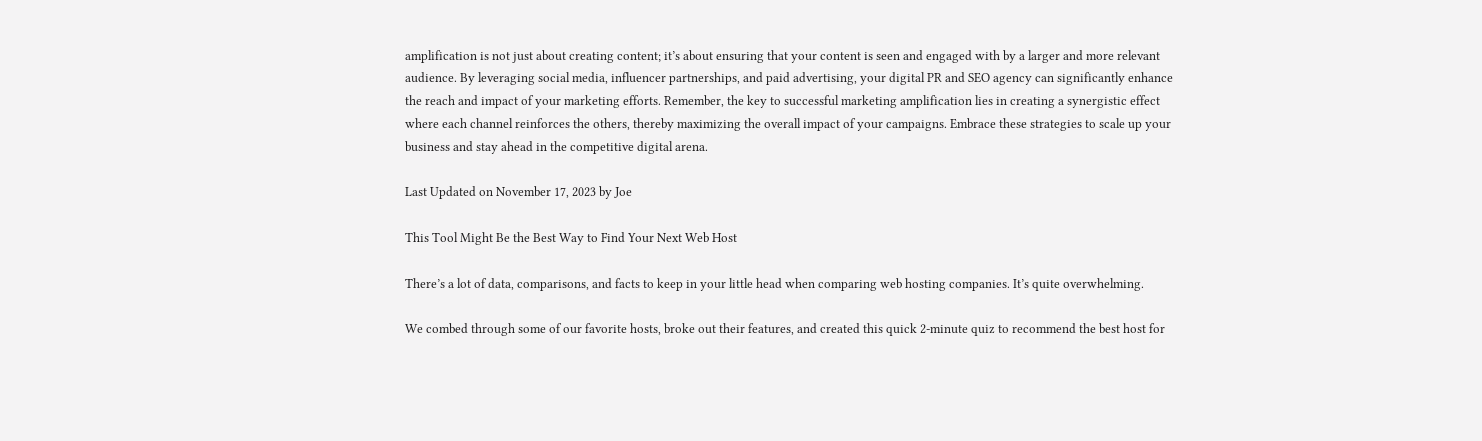amplification is not just about creating content; it’s about ensuring that your content is seen and engaged with by a larger and more relevant audience. By leveraging social media, influencer partnerships, and paid advertising, your digital PR and SEO agency can significantly enhance the reach and impact of your marketing efforts. Remember, the key to successful marketing amplification lies in creating a synergistic effect where each channel reinforces the others, thereby maximizing the overall impact of your campaigns. Embrace these strategies to scale up your business and stay ahead in the competitive digital arena.

Last Updated on November 17, 2023 by Joe

This Tool Might Be the Best Way to Find Your Next Web Host

There’s a lot of data, comparisons, and facts to keep in your little head when comparing web hosting companies. It’s quite overwhelming.

We combed through some of our favorite hosts, broke out their features, and created this quick 2-minute quiz to recommend the best host for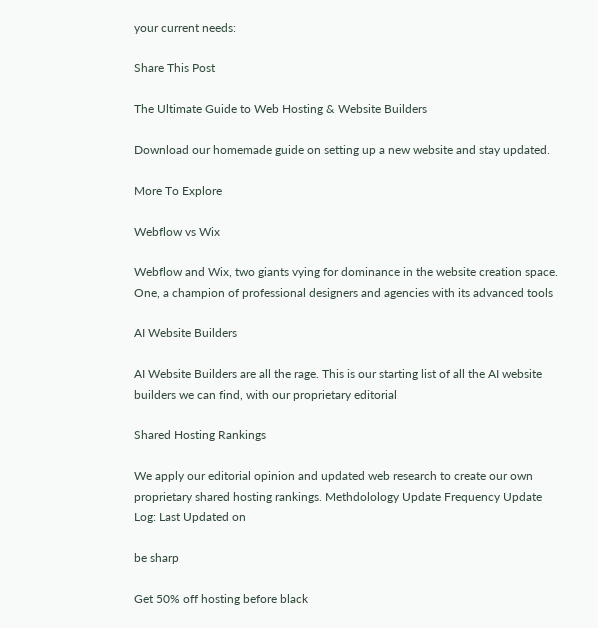your current needs:

Share This Post

The Ultimate Guide to Web Hosting & Website Builders

Download our homemade guide on setting up a new website and stay updated.

More To Explore

Webflow vs Wix

Webflow and Wix, two giants vying for dominance in the website creation space. One, a champion of professional designers and agencies with its advanced tools

AI Website Builders

AI Website Builders are all the rage. This is our starting list of all the AI website builders we can find, with our proprietary editorial

Shared Hosting Rankings

We apply our editorial opinion and updated web research to create our own proprietary shared hosting rankings. Methdolology Update Frequency Update Log: Last Updated on

be sharp

Get 50% off hosting before black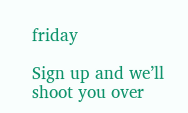friday

Sign up and we’ll shoot you over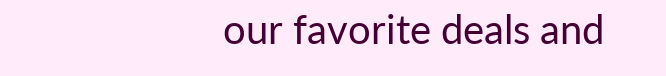our favorite deals and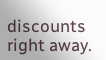discounts right away.